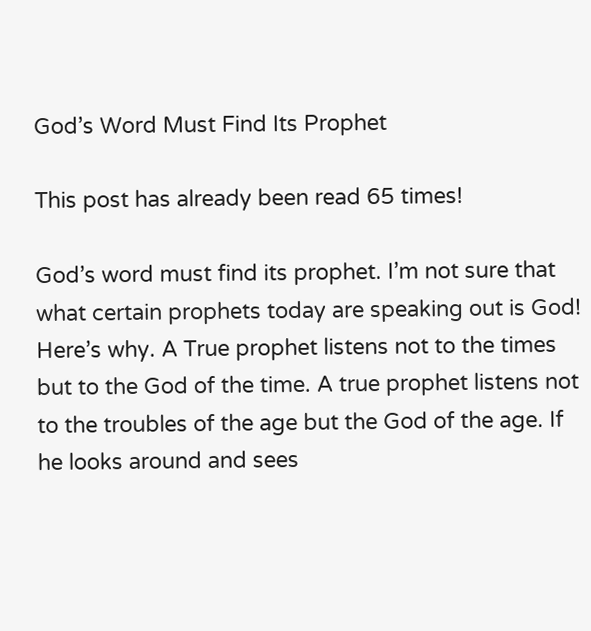God’s Word Must Find Its Prophet

This post has already been read 65 times!

God’s word must find its prophet. I’m not sure that what certain prophets today are speaking out is God! Here’s why. A True prophet listens not to the times but to the God of the time. A true prophet listens not to the troubles of the age but the God of the age. If he looks around and sees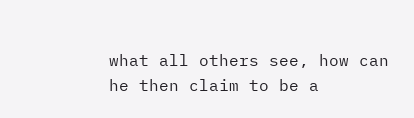what all others see, how can he then claim to be a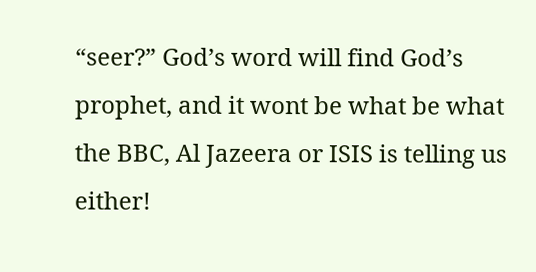“seer?” God’s word will find God’s prophet, and it wont be what be what the BBC, Al Jazeera or ISIS is telling us either!